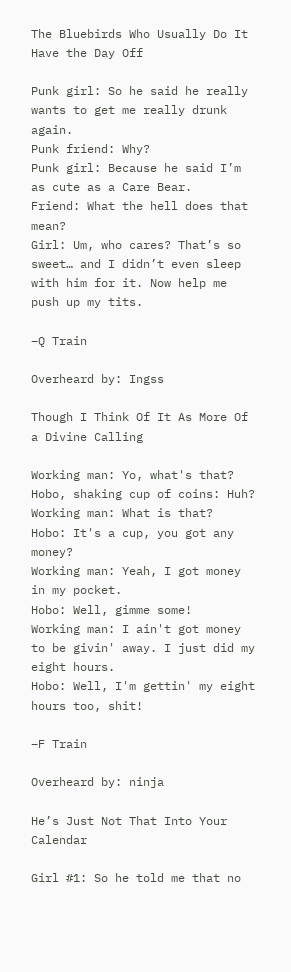The Bluebirds Who Usually Do It Have the Day Off

Punk girl: So he said he really wants to get me really drunk again.
Punk friend: Why?
Punk girl: Because he said I’m as cute as a Care Bear.
Friend: What the hell does that mean?
Girl: Um, who cares? That’s so sweet… and I didn’t even sleep with him for it. Now help me push up my tits.

–Q Train

Overheard by: Ingss

Though I Think Of It As More Of a Divine Calling

Working man: Yo, what's that?
Hobo, shaking cup of coins: Huh?
Working man: What is that?
Hobo: It's a cup, you got any money?
Working man: Yeah, I got money in my pocket.
Hobo: Well, gimme some!
Working man: I ain't got money to be givin' away. I just did my eight hours.
Hobo: Well, I'm gettin' my eight hours too, shit!

–F Train

Overheard by: ninja

He’s Just Not That Into Your Calendar

Girl #1: So he told me that no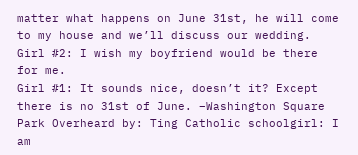matter what happens on June 31st, he will come to my house and we’ll discuss our wedding.
Girl #2: I wish my boyfriend would be there for me.
Girl #1: It sounds nice, doesn’t it? Except there is no 31st of June. –Washington Square Park Overheard by: Ting Catholic schoolgirl: I am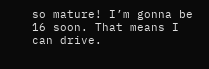so mature! I’m gonna be 16 soon. That means I can drive.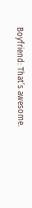Boyfriend: That’s awesome.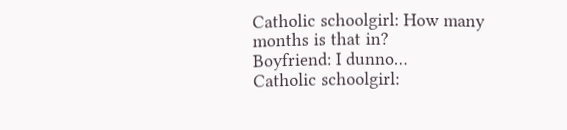Catholic schoolgirl: How many months is that in?
Boyfriend: I dunno…
Catholic schoolgirl: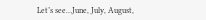Let’s see…June, July, August,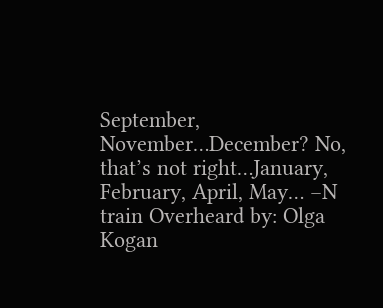September, November…December? No, that’s not right…January, February, April, May… –N train Overheard by: Olga Kogan